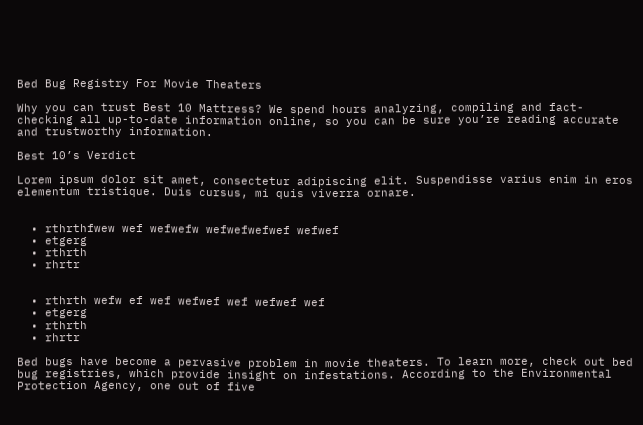Bed Bug Registry For Movie Theaters

Why you can trust Best 10 Mattress? We spend hours analyzing, compiling and fact-checking all up-to-date information online, so you can be sure you’re reading accurate and trustworthy information.

Best 10’s Verdict

Lorem ipsum dolor sit amet, consectetur adipiscing elit. Suspendisse varius enim in eros elementum tristique. Duis cursus, mi quis viverra ornare.


  • rthrthfwew wef wefwefw wefwefwefwef wefwef
  • etgerg
  • rthrth
  • rhrtr


  • rthrth wefw ef wef wefwef wef wefwef wef
  • etgerg
  • rthrth
  • rhrtr

Bed bugs have become a pervasive problem in movie theaters. To learn more, check out bed bug registries, which provide insight on infestations. According to the Environmental Protection Agency, one out of five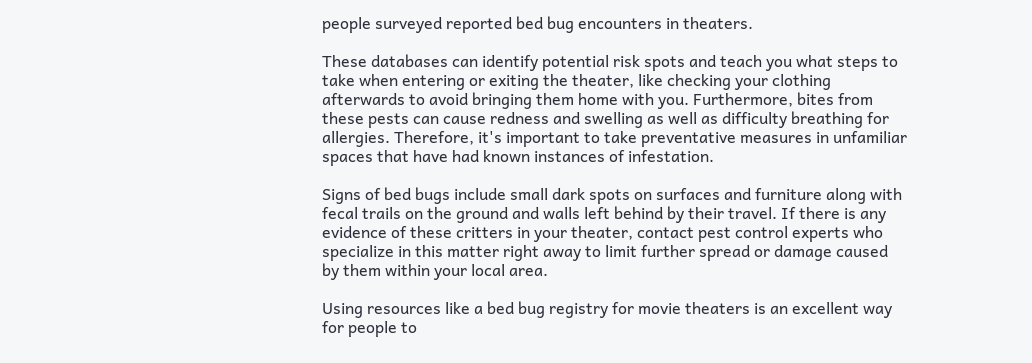people surveyed reported bed bug encounters in theaters.

These databases can identify potential risk spots and teach you what steps to take when entering or exiting the theater, like checking your clothing afterwards to avoid bringing them home with you. Furthermore, bites from these pests can cause redness and swelling as well as difficulty breathing for allergies. Therefore, it's important to take preventative measures in unfamiliar spaces that have had known instances of infestation.

Signs of bed bugs include small dark spots on surfaces and furniture along with fecal trails on the ground and walls left behind by their travel. If there is any evidence of these critters in your theater, contact pest control experts who specialize in this matter right away to limit further spread or damage caused by them within your local area.

Using resources like a bed bug registry for movie theaters is an excellent way for people to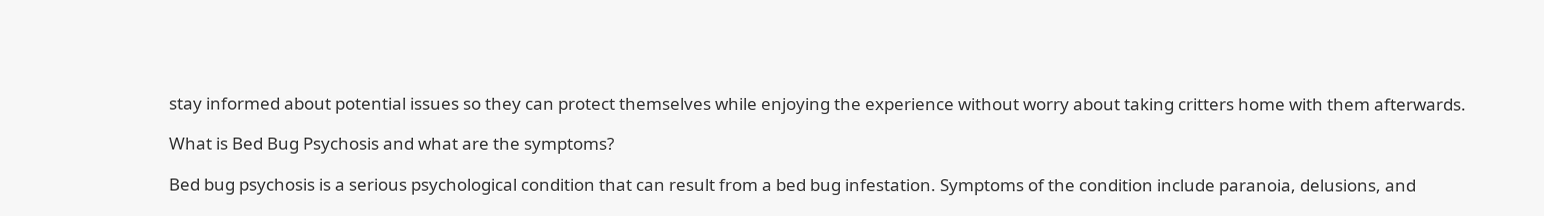stay informed about potential issues so they can protect themselves while enjoying the experience without worry about taking critters home with them afterwards.

What is Bed Bug Psychosis and what are the symptoms?

Bed bug psychosis is a serious psychological condition that can result from a bed bug infestation. Symptoms of the condition include paranoia, delusions, and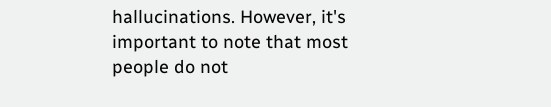hallucinations. However, it's important to note that most people do not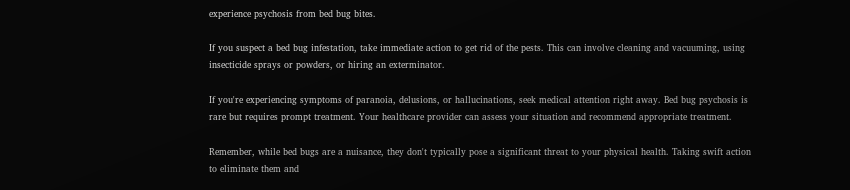experience psychosis from bed bug bites.

If you suspect a bed bug infestation, take immediate action to get rid of the pests. This can involve cleaning and vacuuming, using insecticide sprays or powders, or hiring an exterminator.

If you're experiencing symptoms of paranoia, delusions, or hallucinations, seek medical attention right away. Bed bug psychosis is rare but requires prompt treatment. Your healthcare provider can assess your situation and recommend appropriate treatment.

Remember, while bed bugs are a nuisance, they don't typically pose a significant threat to your physical health. Taking swift action to eliminate them and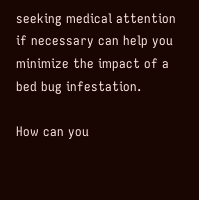seeking medical attention if necessary can help you minimize the impact of a bed bug infestation.

How can you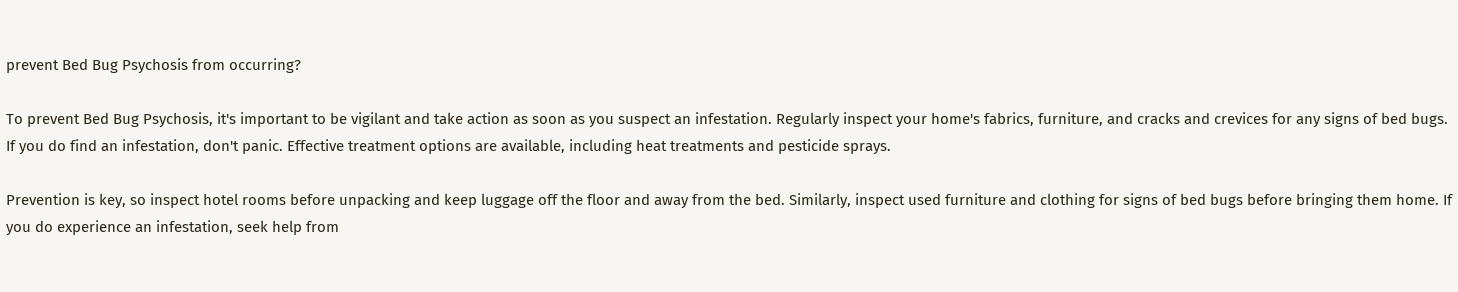prevent Bed Bug Psychosis from occurring?

To prevent Bed Bug Psychosis, it's important to be vigilant and take action as soon as you suspect an infestation. Regularly inspect your home's fabrics, furniture, and cracks and crevices for any signs of bed bugs. If you do find an infestation, don't panic. Effective treatment options are available, including heat treatments and pesticide sprays.

Prevention is key, so inspect hotel rooms before unpacking and keep luggage off the floor and away from the bed. Similarly, inspect used furniture and clothing for signs of bed bugs before bringing them home. If you do experience an infestation, seek help from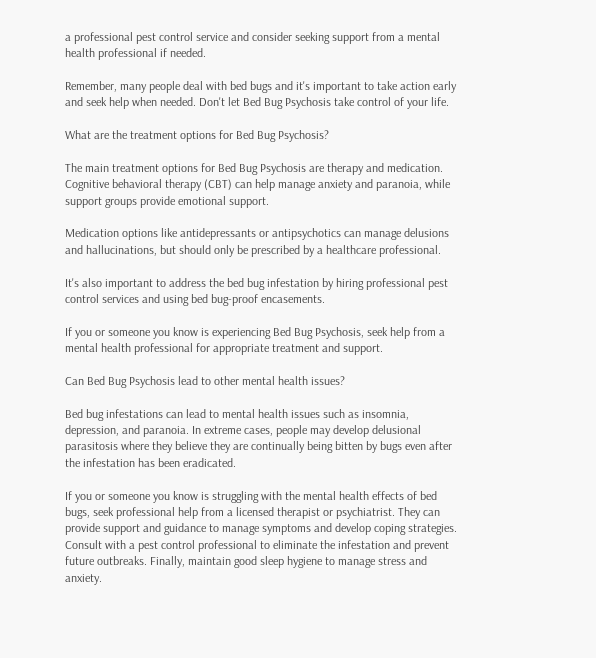a professional pest control service and consider seeking support from a mental health professional if needed.

Remember, many people deal with bed bugs and it's important to take action early and seek help when needed. Don't let Bed Bug Psychosis take control of your life.

What are the treatment options for Bed Bug Psychosis?

The main treatment options for Bed Bug Psychosis are therapy and medication. Cognitive behavioral therapy (CBT) can help manage anxiety and paranoia, while support groups provide emotional support.

Medication options like antidepressants or antipsychotics can manage delusions and hallucinations, but should only be prescribed by a healthcare professional.

It's also important to address the bed bug infestation by hiring professional pest control services and using bed bug-proof encasements.

If you or someone you know is experiencing Bed Bug Psychosis, seek help from a mental health professional for appropriate treatment and support.

Can Bed Bug Psychosis lead to other mental health issues?

Bed bug infestations can lead to mental health issues such as insomnia, depression, and paranoia. In extreme cases, people may develop delusional parasitosis where they believe they are continually being bitten by bugs even after the infestation has been eradicated.

If you or someone you know is struggling with the mental health effects of bed bugs, seek professional help from a licensed therapist or psychiatrist. They can provide support and guidance to manage symptoms and develop coping strategies. Consult with a pest control professional to eliminate the infestation and prevent future outbreaks. Finally, maintain good sleep hygiene to manage stress and anxiety.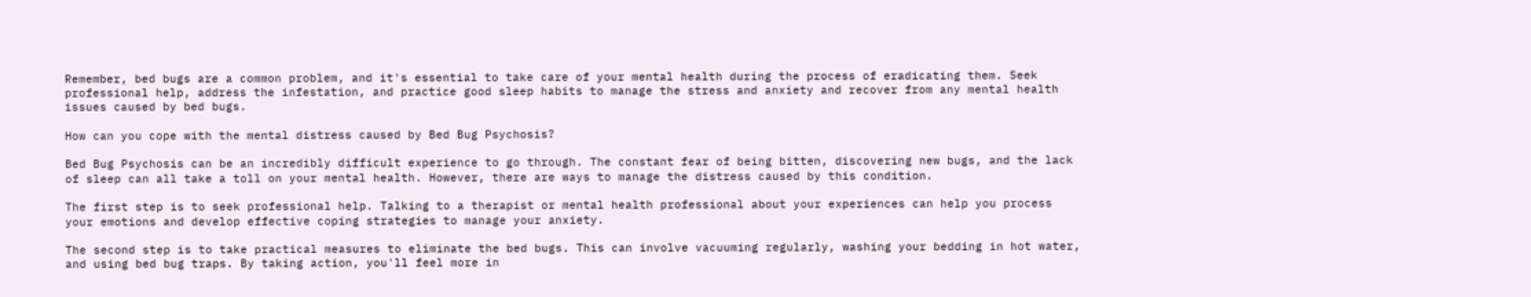Remember, bed bugs are a common problem, and it's essential to take care of your mental health during the process of eradicating them. Seek professional help, address the infestation, and practice good sleep habits to manage the stress and anxiety and recover from any mental health issues caused by bed bugs.

How can you cope with the mental distress caused by Bed Bug Psychosis?

Bed Bug Psychosis can be an incredibly difficult experience to go through. The constant fear of being bitten, discovering new bugs, and the lack of sleep can all take a toll on your mental health. However, there are ways to manage the distress caused by this condition.

The first step is to seek professional help. Talking to a therapist or mental health professional about your experiences can help you process your emotions and develop effective coping strategies to manage your anxiety.

The second step is to take practical measures to eliminate the bed bugs. This can involve vacuuming regularly, washing your bedding in hot water, and using bed bug traps. By taking action, you'll feel more in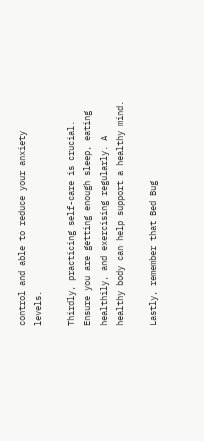control and able to reduce your anxiety levels.

Thirdly, practicing self-care is crucial. Ensure you are getting enough sleep, eating healthily, and exercising regularly. A healthy body can help support a healthy mind.

Lastly, remember that Bed Bug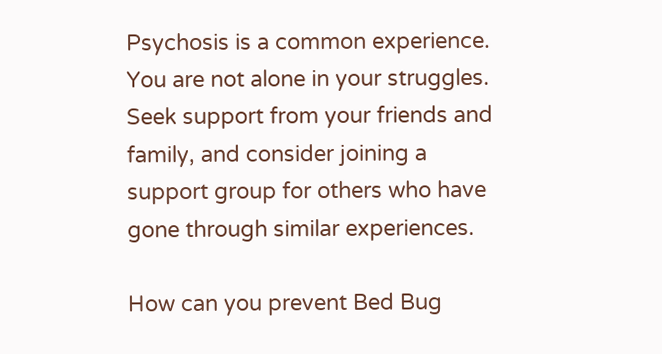Psychosis is a common experience. You are not alone in your struggles. Seek support from your friends and family, and consider joining a support group for others who have gone through similar experiences.

How can you prevent Bed Bug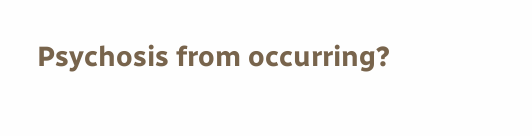Psychosis from occurring?